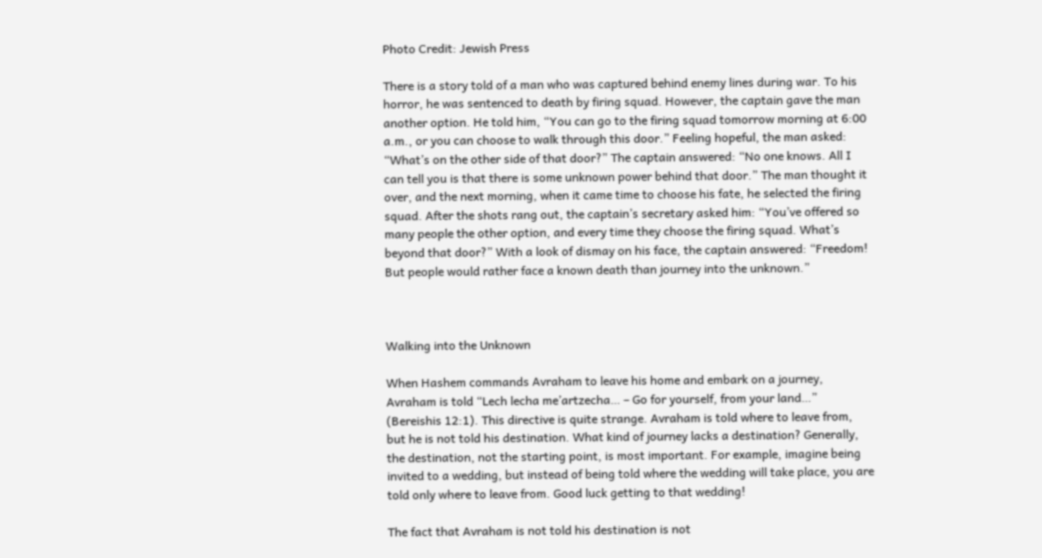Photo Credit: Jewish Press

There is a story told of a man who was captured behind enemy lines during war. To his horror, he was sentenced to death by firing squad. However, the captain gave the man another option. He told him, “You can go to the firing squad tomorrow morning at 6:00 a.m., or you can choose to walk through this door.” Feeling hopeful, the man asked: “What’s on the other side of that door?” The captain answered: “No one knows. All I can tell you is that there is some unknown power behind that door.” The man thought it over, and the next morning, when it came time to choose his fate, he selected the firing squad. After the shots rang out, the captain’s secretary asked him: “You’ve offered so many people the other option, and every time they choose the firing squad. What’s beyond that door?” With a look of dismay on his face, the captain answered: “Freedom! But people would rather face a known death than journey into the unknown.”



Walking into the Unknown

When Hashem commands Avraham to leave his home and embark on a journey, Avraham is told “Lech lecha me’artzecha… – Go for yourself, from your land…” (Bereishis 12:1). This directive is quite strange. Avraham is told where to leave from, but he is not told his destination. What kind of journey lacks a destination? Generally, the destination, not the starting point, is most important. For example, imagine being invited to a wedding, but instead of being told where the wedding will take place, you are told only where to leave from. Good luck getting to that wedding!

The fact that Avraham is not told his destination is not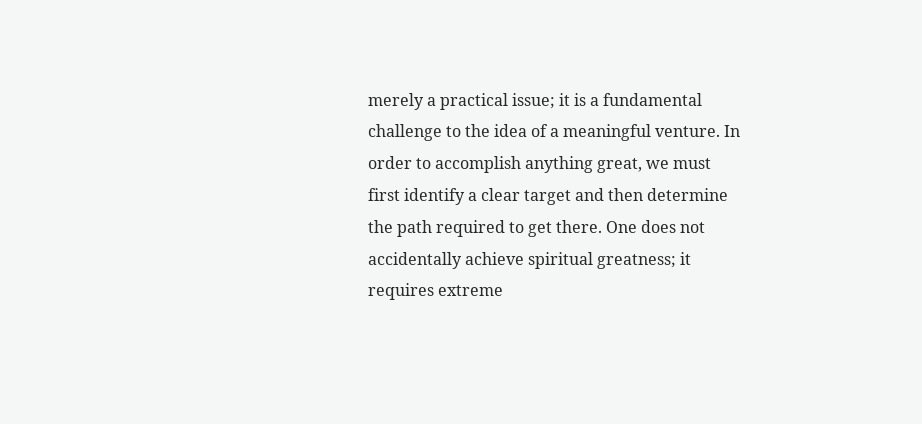merely a practical issue; it is a fundamental challenge to the idea of a meaningful venture. In order to accomplish anything great, we must first identify a clear target and then determine the path required to get there. One does not accidentally achieve spiritual greatness; it requires extreme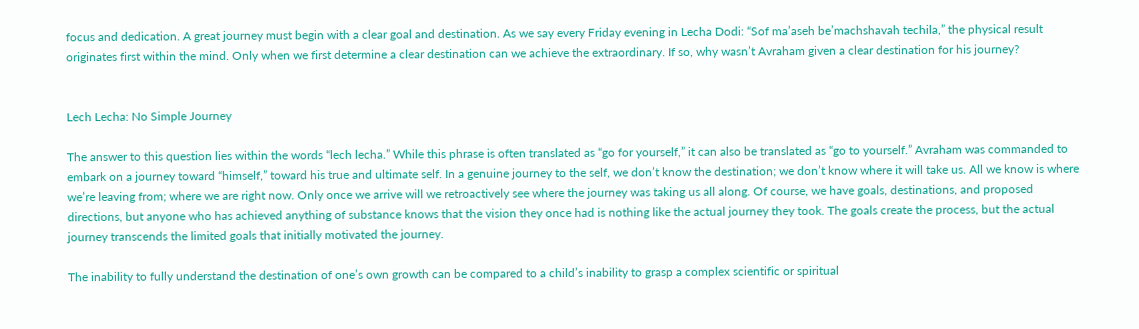focus and dedication. A great journey must begin with a clear goal and destination. As we say every Friday evening in Lecha Dodi: “Sof ma’aseh be’machshavah techila,” the physical result originates first within the mind. Only when we first determine a clear destination can we achieve the extraordinary. If so, why wasn’t Avraham given a clear destination for his journey?


Lech Lecha: No Simple Journey

The answer to this question lies within the words “lech lecha.” While this phrase is often translated as “go for yourself,” it can also be translated as “go to yourself.” Avraham was commanded to embark on a journey toward “himself,” toward his true and ultimate self. In a genuine journey to the self, we don’t know the destination; we don’t know where it will take us. All we know is where we’re leaving from; where we are right now. Only once we arrive will we retroactively see where the journey was taking us all along. Of course, we have goals, destinations, and proposed directions, but anyone who has achieved anything of substance knows that the vision they once had is nothing like the actual journey they took. The goals create the process, but the actual journey transcends the limited goals that initially motivated the journey.

The inability to fully understand the destination of one’s own growth can be compared to a child’s inability to grasp a complex scientific or spiritual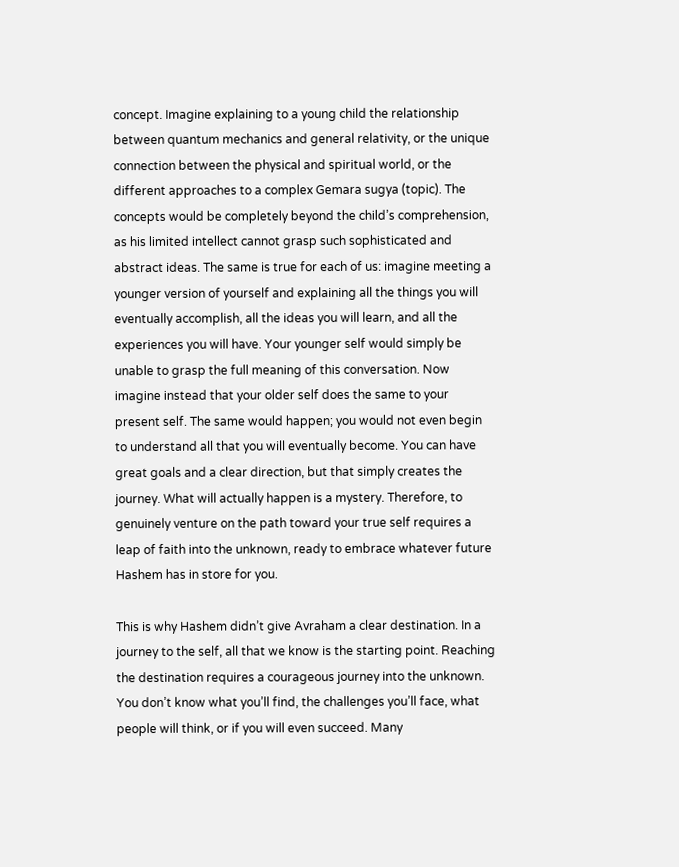concept. Imagine explaining to a young child the relationship between quantum mechanics and general relativity, or the unique connection between the physical and spiritual world, or the different approaches to a complex Gemara sugya (topic). The concepts would be completely beyond the child’s comprehension, as his limited intellect cannot grasp such sophisticated and abstract ideas. The same is true for each of us: imagine meeting a younger version of yourself and explaining all the things you will eventually accomplish, all the ideas you will learn, and all the experiences you will have. Your younger self would simply be unable to grasp the full meaning of this conversation. Now imagine instead that your older self does the same to your present self. The same would happen; you would not even begin to understand all that you will eventually become. You can have great goals and a clear direction, but that simply creates the journey. What will actually happen is a mystery. Therefore, to genuinely venture on the path toward your true self requires a leap of faith into the unknown, ready to embrace whatever future Hashem has in store for you.

This is why Hashem didn’t give Avraham a clear destination. In a journey to the self, all that we know is the starting point. Reaching the destination requires a courageous journey into the unknown. You don’t know what you’ll find, the challenges you’ll face, what people will think, or if you will even succeed. Many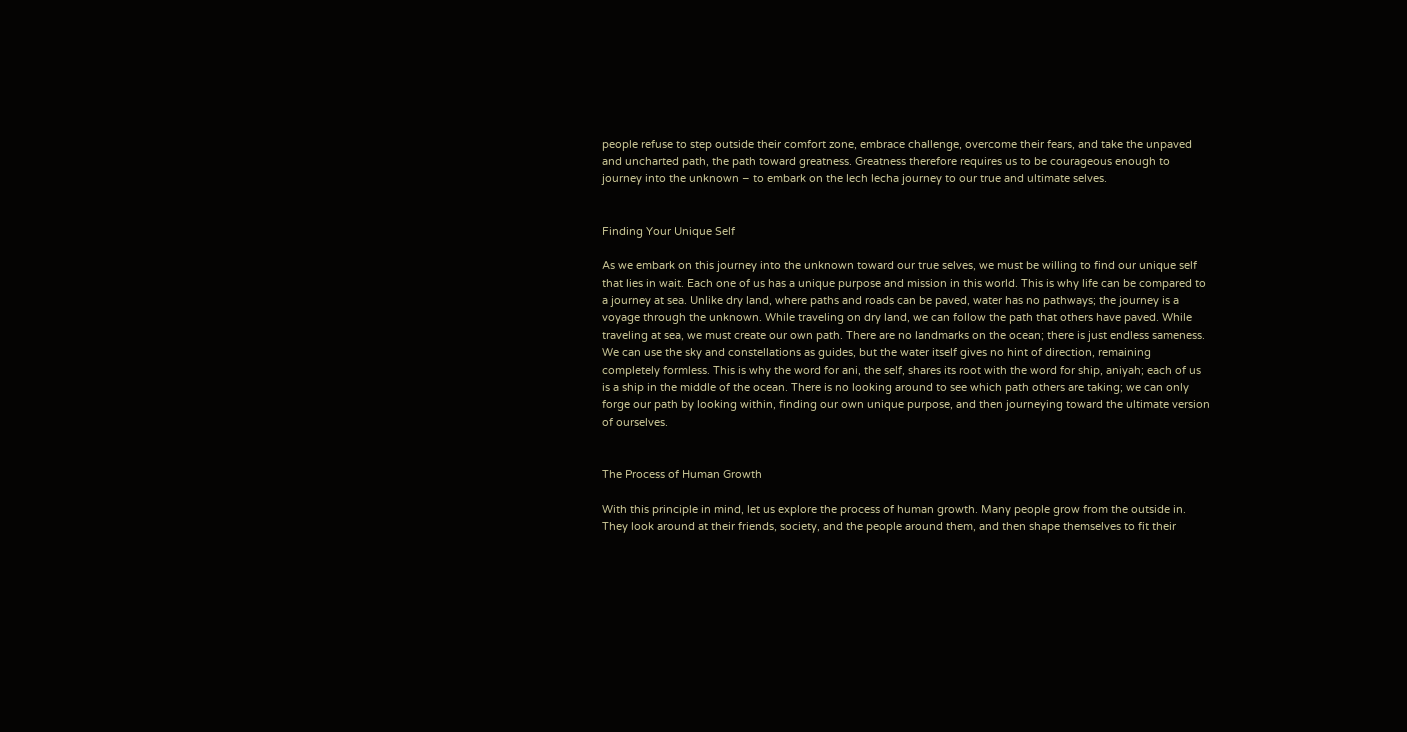people refuse to step outside their comfort zone, embrace challenge, overcome their fears, and take the unpaved and uncharted path, the path toward greatness. Greatness therefore requires us to be courageous enough to journey into the unknown – to embark on the lech lecha journey to our true and ultimate selves.


Finding Your Unique Self

As we embark on this journey into the unknown toward our true selves, we must be willing to find our unique self that lies in wait. Each one of us has a unique purpose and mission in this world. This is why life can be compared to a journey at sea. Unlike dry land, where paths and roads can be paved, water has no pathways; the journey is a voyage through the unknown. While traveling on dry land, we can follow the path that others have paved. While traveling at sea, we must create our own path. There are no landmarks on the ocean; there is just endless sameness. We can use the sky and constellations as guides, but the water itself gives no hint of direction, remaining completely formless. This is why the word for ani, the self, shares its root with the word for ship, aniyah; each of us is a ship in the middle of the ocean. There is no looking around to see which path others are taking; we can only forge our path by looking within, finding our own unique purpose, and then journeying toward the ultimate version of ourselves.


The Process of Human Growth

With this principle in mind, let us explore the process of human growth. Many people grow from the outside in. They look around at their friends, society, and the people around them, and then shape themselves to fit their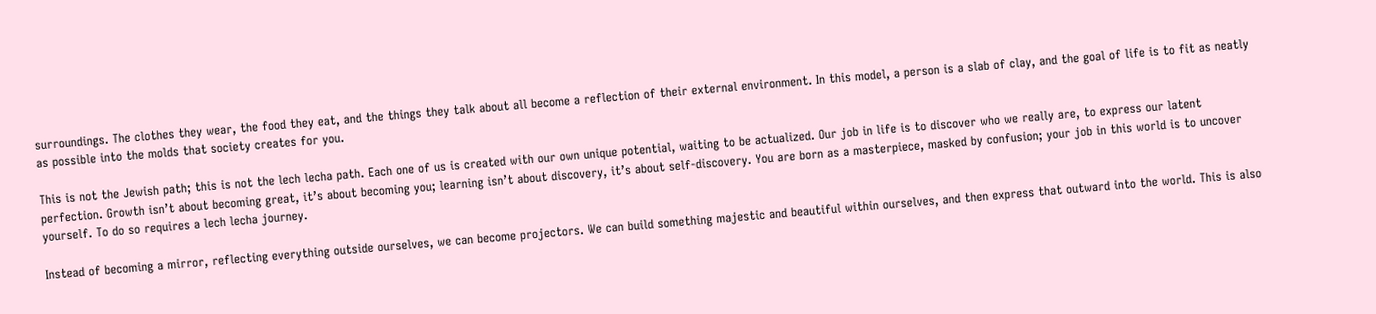surroundings. The clothes they wear, the food they eat, and the things they talk about all become a reflection of their external environment. In this model, a person is a slab of clay, and the goal of life is to fit as neatly as possible into the molds that society creates for you.

This is not the Jewish path; this is not the lech lecha path. Each one of us is created with our own unique potential, waiting to be actualized. Our job in life is to discover who we really are, to express our latent perfection. Growth isn’t about becoming great, it’s about becoming you; learning isn’t about discovery, it’s about self-discovery. You are born as a masterpiece, masked by confusion; your job in this world is to uncover yourself. To do so requires a lech lecha journey.

Instead of becoming a mirror, reflecting everything outside ourselves, we can become projectors. We can build something majestic and beautiful within ourselves, and then express that outward into the world. This is also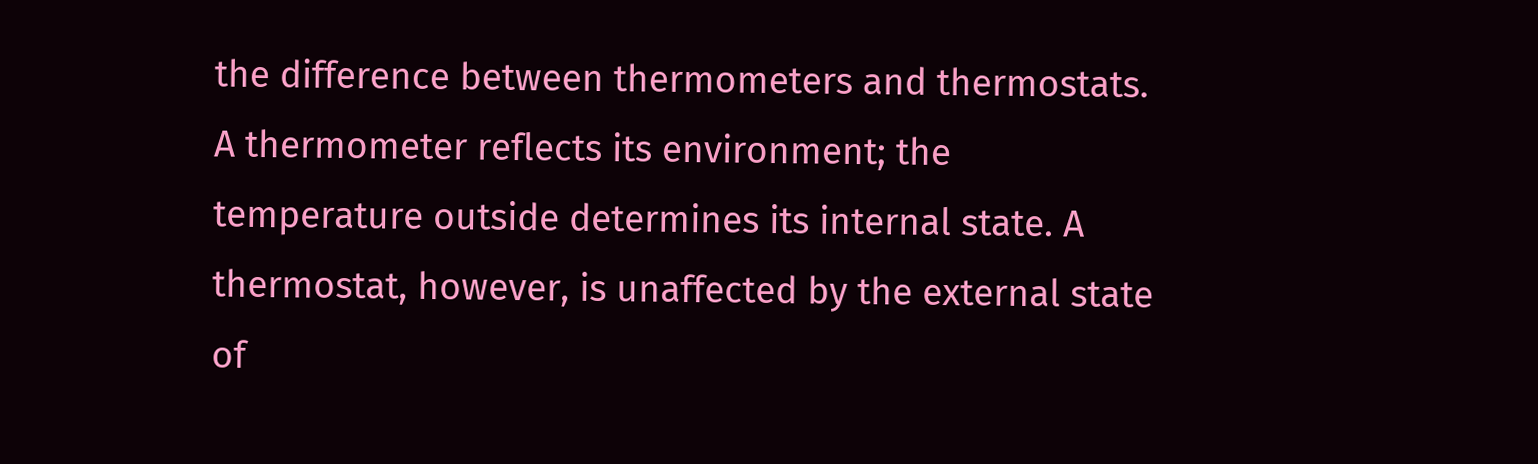the difference between thermometers and thermostats. A thermometer reflects its environment; the temperature outside determines its internal state. A thermostat, however, is unaffected by the external state of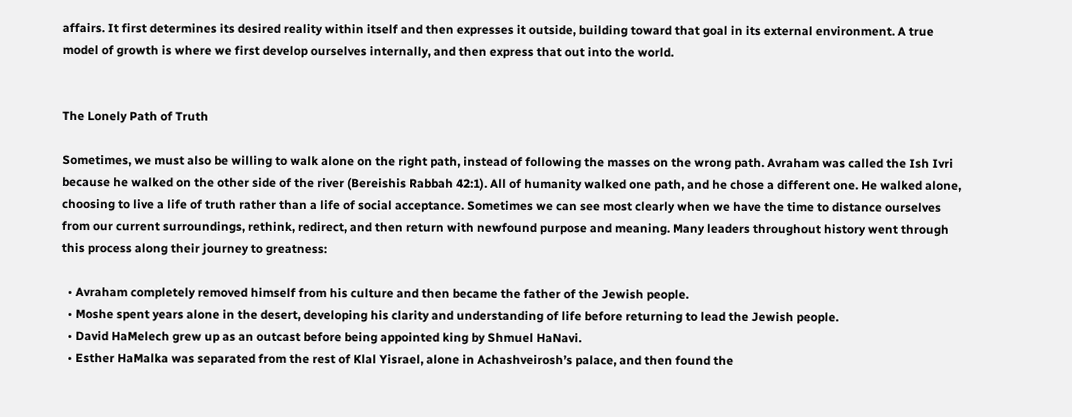affairs. It first determines its desired reality within itself and then expresses it outside, building toward that goal in its external environment. A true model of growth is where we first develop ourselves internally, and then express that out into the world.


The Lonely Path of Truth

Sometimes, we must also be willing to walk alone on the right path, instead of following the masses on the wrong path. Avraham was called the Ish Ivri because he walked on the other side of the river (Bereishis Rabbah 42:1). All of humanity walked one path, and he chose a different one. He walked alone, choosing to live a life of truth rather than a life of social acceptance. Sometimes we can see most clearly when we have the time to distance ourselves from our current surroundings, rethink, redirect, and then return with newfound purpose and meaning. Many leaders throughout history went through this process along their journey to greatness:

  • Avraham completely removed himself from his culture and then became the father of the Jewish people.
  • Moshe spent years alone in the desert, developing his clarity and understanding of life before returning to lead the Jewish people.
  • David HaMelech grew up as an outcast before being appointed king by Shmuel HaNavi.
  • Esther HaMalka was separated from the rest of Klal Yisrael, alone in Achashveirosh’s palace, and then found the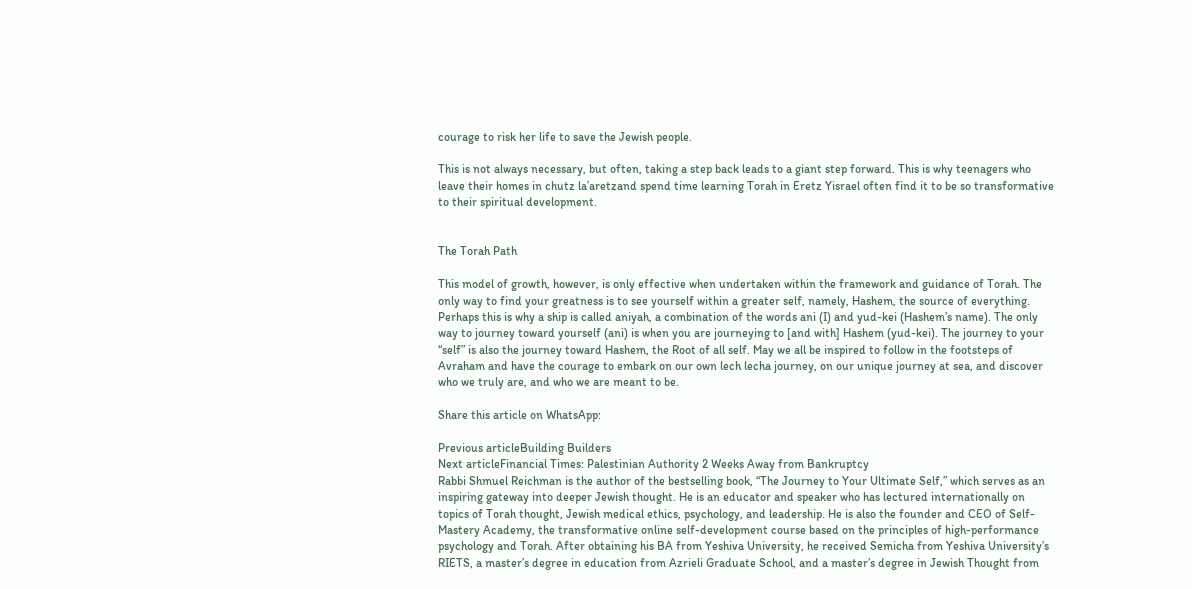courage to risk her life to save the Jewish people.

This is not always necessary, but often, taking a step back leads to a giant step forward. This is why teenagers who leave their homes in chutz la’aretzand spend time learning Torah in Eretz Yisrael often find it to be so transformative to their spiritual development.


The Torah Path

This model of growth, however, is only effective when undertaken within the framework and guidance of Torah. The only way to find your greatness is to see yourself within a greater self, namely, Hashem, the source of everything. Perhaps this is why a ship is called aniyah, a combination of the words ani (I) and yud-kei (Hashem’s name). The only way to journey toward yourself (ani) is when you are journeying to [and with] Hashem (yud-kei). The journey to your “self” is also the journey toward Hashem, the Root of all self. May we all be inspired to follow in the footsteps of Avraham and have the courage to embark on our own lech lecha journey, on our unique journey at sea, and discover who we truly are, and who we are meant to be.

Share this article on WhatsApp:

Previous articleBuilding Builders
Next articleFinancial Times: Palestinian Authority 2 Weeks Away from Bankruptcy
Rabbi Shmuel Reichman is the author of the bestselling book, “The Journey to Your Ultimate Self,” which serves as an inspiring gateway into deeper Jewish thought. He is an educator and speaker who has lectured internationally on topics of Torah thought, Jewish medical ethics, psychology, and leadership. He is also the founder and CEO of Self-Mastery Academy, the transformative online self-development course based on the principles of high-performance psychology and Torah. After obtaining his BA from Yeshiva University, he received Semicha from Yeshiva University’s RIETS, a master’s degree in education from Azrieli Graduate School, and a master’s degree in Jewish Thought from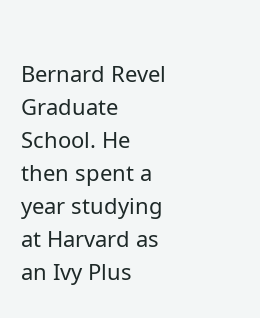Bernard Revel Graduate School. He then spent a year studying at Harvard as an Ivy Plus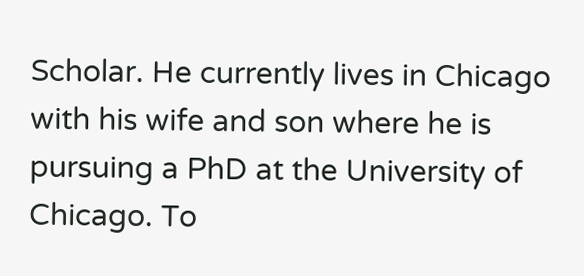Scholar. He currently lives in Chicago with his wife and son where he is pursuing a PhD at the University of Chicago. To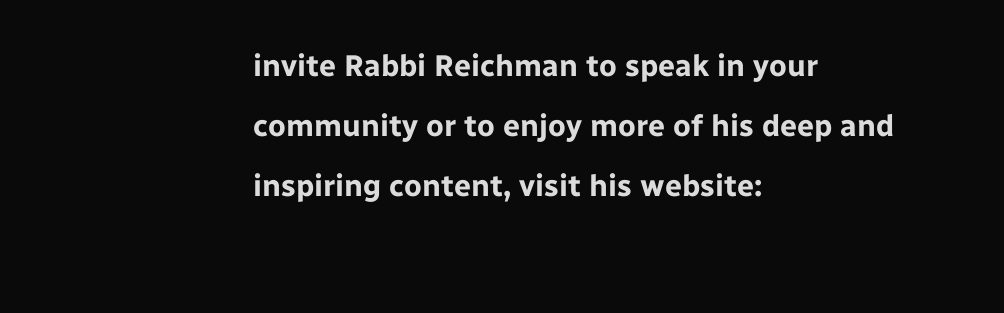invite Rabbi Reichman to speak in your community or to enjoy more of his deep and inspiring content, visit his website: